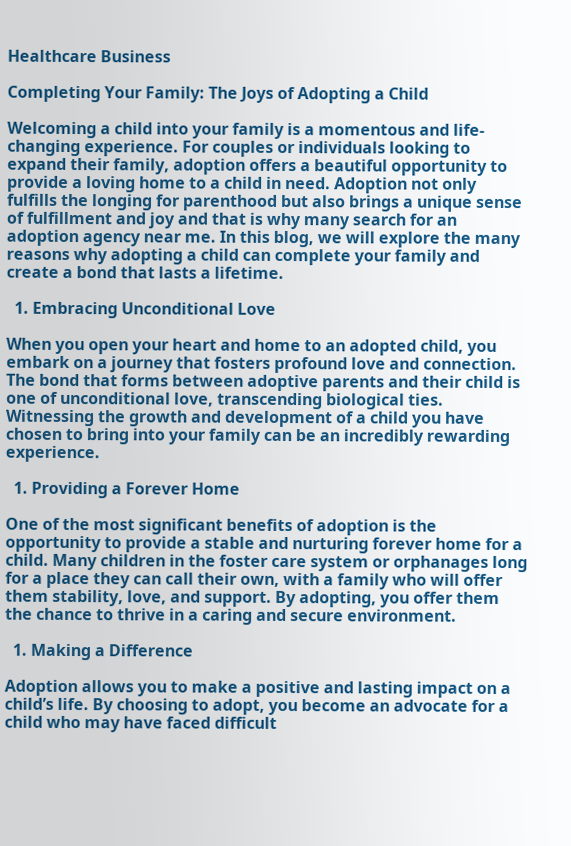Healthcare Business

Completing Your Family: The Joys of Adopting a Child

Welcoming a child into your family is a momentous and life-changing experience. For couples or individuals looking to expand their family, adoption offers a beautiful opportunity to provide a loving home to a child in need. Adoption not only fulfills the longing for parenthood but also brings a unique sense of fulfillment and joy and that is why many search for an adoption agency near me. In this blog, we will explore the many reasons why adopting a child can complete your family and create a bond that lasts a lifetime.

  1. Embracing Unconditional Love

When you open your heart and home to an adopted child, you embark on a journey that fosters profound love and connection. The bond that forms between adoptive parents and their child is one of unconditional love, transcending biological ties. Witnessing the growth and development of a child you have chosen to bring into your family can be an incredibly rewarding experience.

  1. Providing a Forever Home

One of the most significant benefits of adoption is the opportunity to provide a stable and nurturing forever home for a child. Many children in the foster care system or orphanages long for a place they can call their own, with a family who will offer them stability, love, and support. By adopting, you offer them the chance to thrive in a caring and secure environment.

  1. Making a Difference

Adoption allows you to make a positive and lasting impact on a child’s life. By choosing to adopt, you become an advocate for a child who may have faced difficult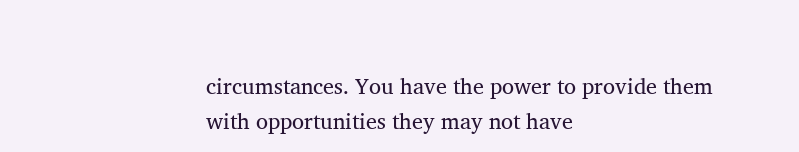circumstances. You have the power to provide them with opportunities they may not have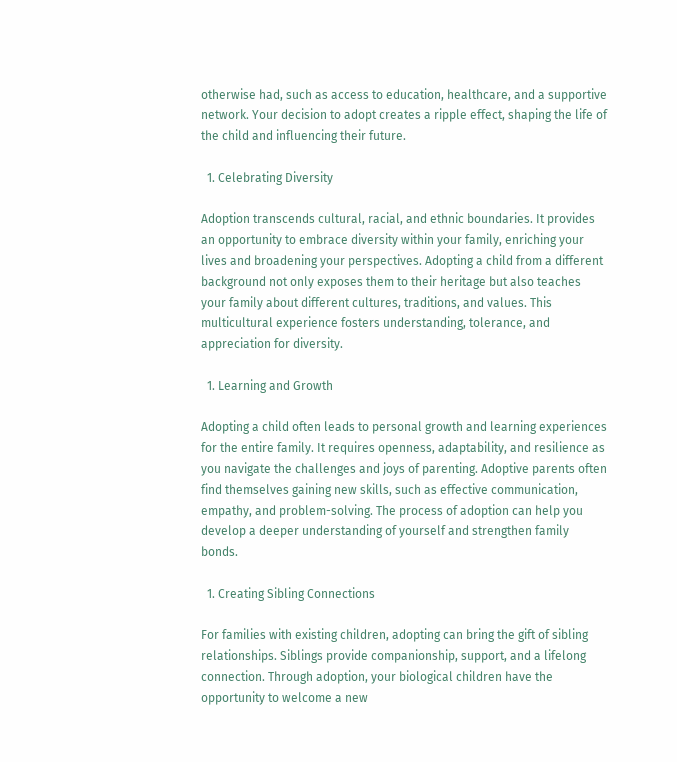otherwise had, such as access to education, healthcare, and a supportive network. Your decision to adopt creates a ripple effect, shaping the life of the child and influencing their future.

  1. Celebrating Diversity

Adoption transcends cultural, racial, and ethnic boundaries. It provides an opportunity to embrace diversity within your family, enriching your lives and broadening your perspectives. Adopting a child from a different background not only exposes them to their heritage but also teaches your family about different cultures, traditions, and values. This multicultural experience fosters understanding, tolerance, and appreciation for diversity.

  1. Learning and Growth

Adopting a child often leads to personal growth and learning experiences for the entire family. It requires openness, adaptability, and resilience as you navigate the challenges and joys of parenting. Adoptive parents often find themselves gaining new skills, such as effective communication, empathy, and problem-solving. The process of adoption can help you develop a deeper understanding of yourself and strengthen family bonds.

  1. Creating Sibling Connections

For families with existing children, adopting can bring the gift of sibling relationships. Siblings provide companionship, support, and a lifelong connection. Through adoption, your biological children have the opportunity to welcome a new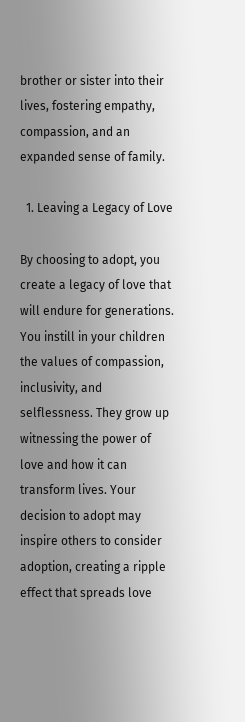brother or sister into their lives, fostering empathy, compassion, and an expanded sense of family.

  1. Leaving a Legacy of Love

By choosing to adopt, you create a legacy of love that will endure for generations. You instill in your children the values of compassion, inclusivity, and selflessness. They grow up witnessing the power of love and how it can transform lives. Your decision to adopt may inspire others to consider adoption, creating a ripple effect that spreads love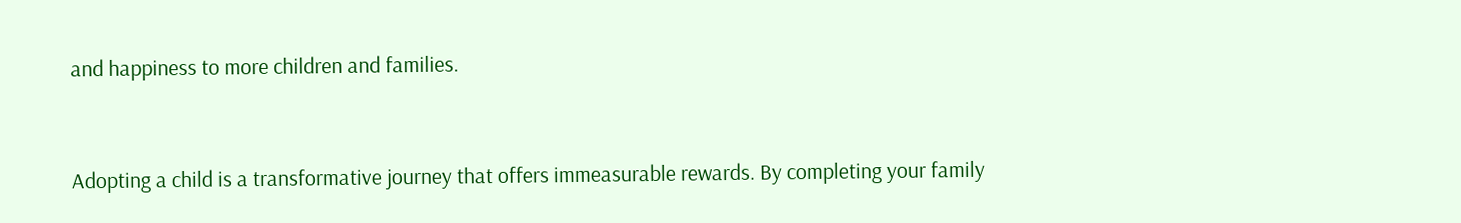and happiness to more children and families.


Adopting a child is a transformative journey that offers immeasurable rewards. By completing your family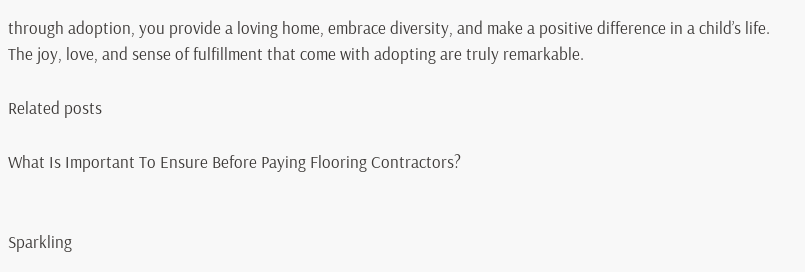through adoption, you provide a loving home, embrace diversity, and make a positive difference in a child’s life. The joy, love, and sense of fulfillment that come with adopting are truly remarkable.

Related posts

What Is Important To Ensure Before Paying Flooring Contractors?


Sparkling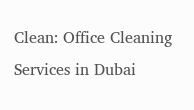Clean: Office Cleaning Services in Dubai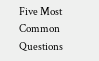Five Most Common Questions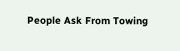People Ask From Towing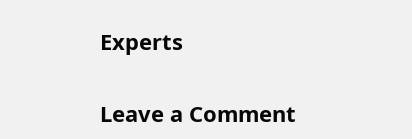Experts


Leave a Comment